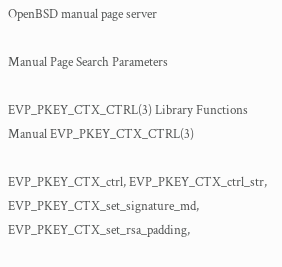OpenBSD manual page server

Manual Page Search Parameters

EVP_PKEY_CTX_CTRL(3) Library Functions Manual EVP_PKEY_CTX_CTRL(3)

EVP_PKEY_CTX_ctrl, EVP_PKEY_CTX_ctrl_str, EVP_PKEY_CTX_set_signature_md, EVP_PKEY_CTX_set_rsa_padding,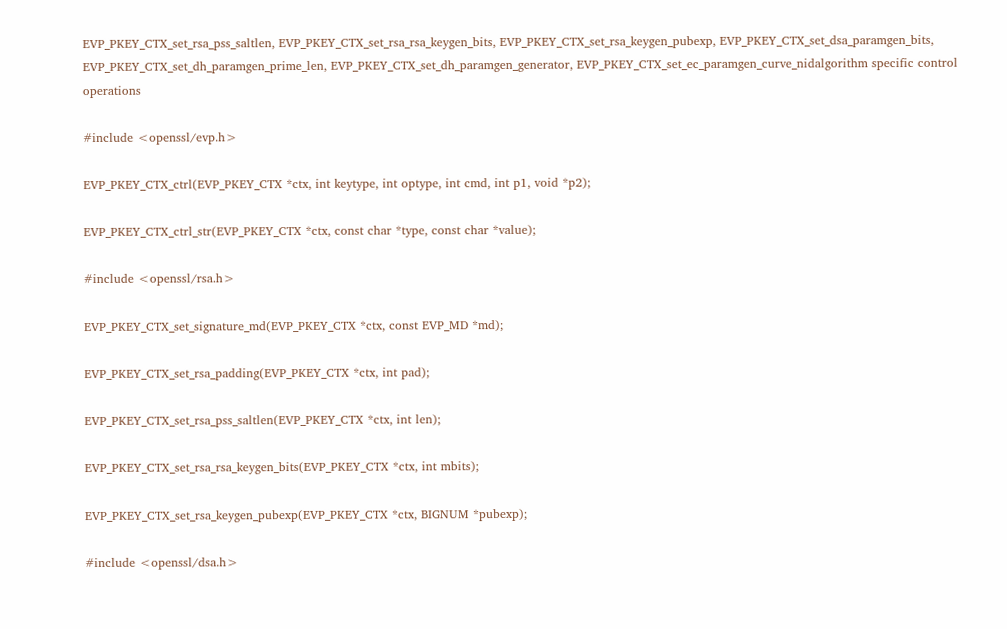EVP_PKEY_CTX_set_rsa_pss_saltlen, EVP_PKEY_CTX_set_rsa_rsa_keygen_bits, EVP_PKEY_CTX_set_rsa_keygen_pubexp, EVP_PKEY_CTX_set_dsa_paramgen_bits, EVP_PKEY_CTX_set_dh_paramgen_prime_len, EVP_PKEY_CTX_set_dh_paramgen_generator, EVP_PKEY_CTX_set_ec_paramgen_curve_nidalgorithm specific control operations

#include <openssl/evp.h>

EVP_PKEY_CTX_ctrl(EVP_PKEY_CTX *ctx, int keytype, int optype, int cmd, int p1, void *p2);

EVP_PKEY_CTX_ctrl_str(EVP_PKEY_CTX *ctx, const char *type, const char *value);

#include <openssl/rsa.h>

EVP_PKEY_CTX_set_signature_md(EVP_PKEY_CTX *ctx, const EVP_MD *md);

EVP_PKEY_CTX_set_rsa_padding(EVP_PKEY_CTX *ctx, int pad);

EVP_PKEY_CTX_set_rsa_pss_saltlen(EVP_PKEY_CTX *ctx, int len);

EVP_PKEY_CTX_set_rsa_rsa_keygen_bits(EVP_PKEY_CTX *ctx, int mbits);

EVP_PKEY_CTX_set_rsa_keygen_pubexp(EVP_PKEY_CTX *ctx, BIGNUM *pubexp);

#include <openssl/dsa.h>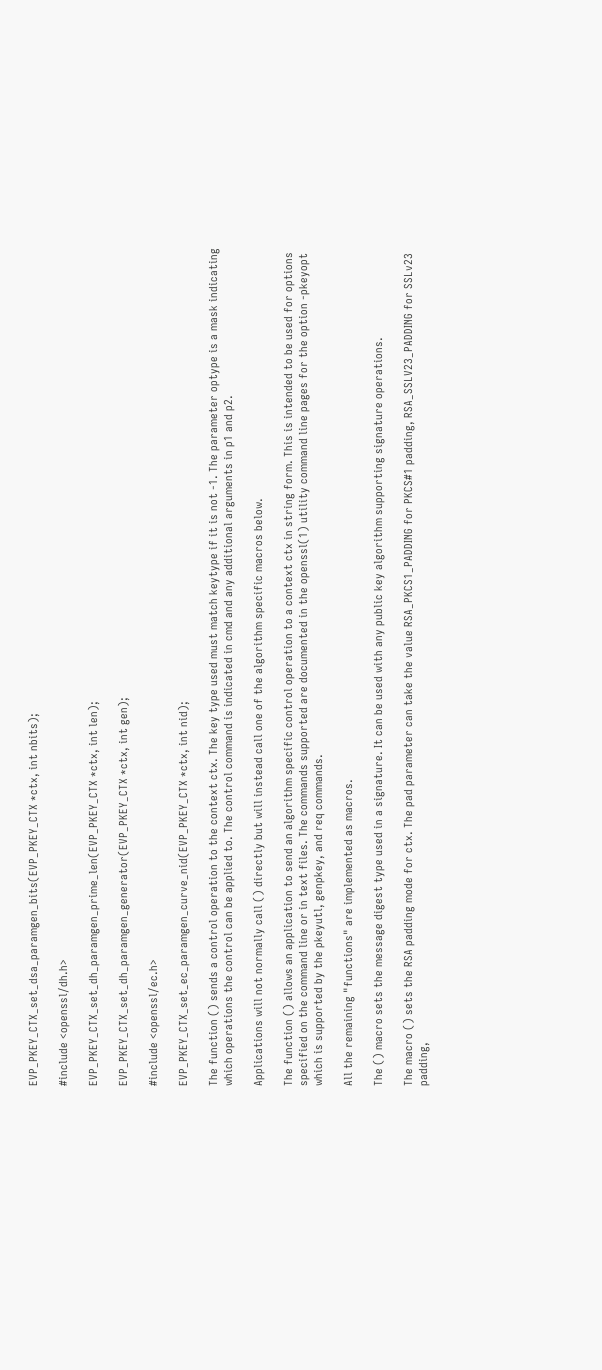EVP_PKEY_CTX_set_dsa_paramgen_bits(EVP_PKEY_CTX *ctx, int nbits);

#include <openssl/dh.h>

EVP_PKEY_CTX_set_dh_paramgen_prime_len(EVP_PKEY_CTX *ctx, int len);

EVP_PKEY_CTX_set_dh_paramgen_generator(EVP_PKEY_CTX *ctx, int gen);

#include <openssl/ec.h>

EVP_PKEY_CTX_set_ec_paramgen_curve_nid(EVP_PKEY_CTX *ctx, int nid);

The function () sends a control operation to the context ctx. The key type used must match keytype if it is not -1. The parameter optype is a mask indicating which operations the control can be applied to. The control command is indicated in cmd and any additional arguments in p1 and p2.

Applications will not normally call () directly but will instead call one of the algorithm specific macros below.

The function () allows an application to send an algorithm specific control operation to a context ctx in string form. This is intended to be used for options specified on the command line or in text files. The commands supported are documented in the openssl(1) utility command line pages for the option -pkeyopt which is supported by the pkeyutl, genpkey, and req commands.

All the remaining "functions" are implemented as macros.

The () macro sets the message digest type used in a signature. It can be used with any public key algorithm supporting signature operations.

The macro () sets the RSA padding mode for ctx. The pad parameter can take the value RSA_PKCS1_PADDING for PKCS#1 padding, RSA_SSLV23_PADDING for SSLv23 padding,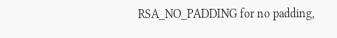RSA_NO_PADDING for no padding,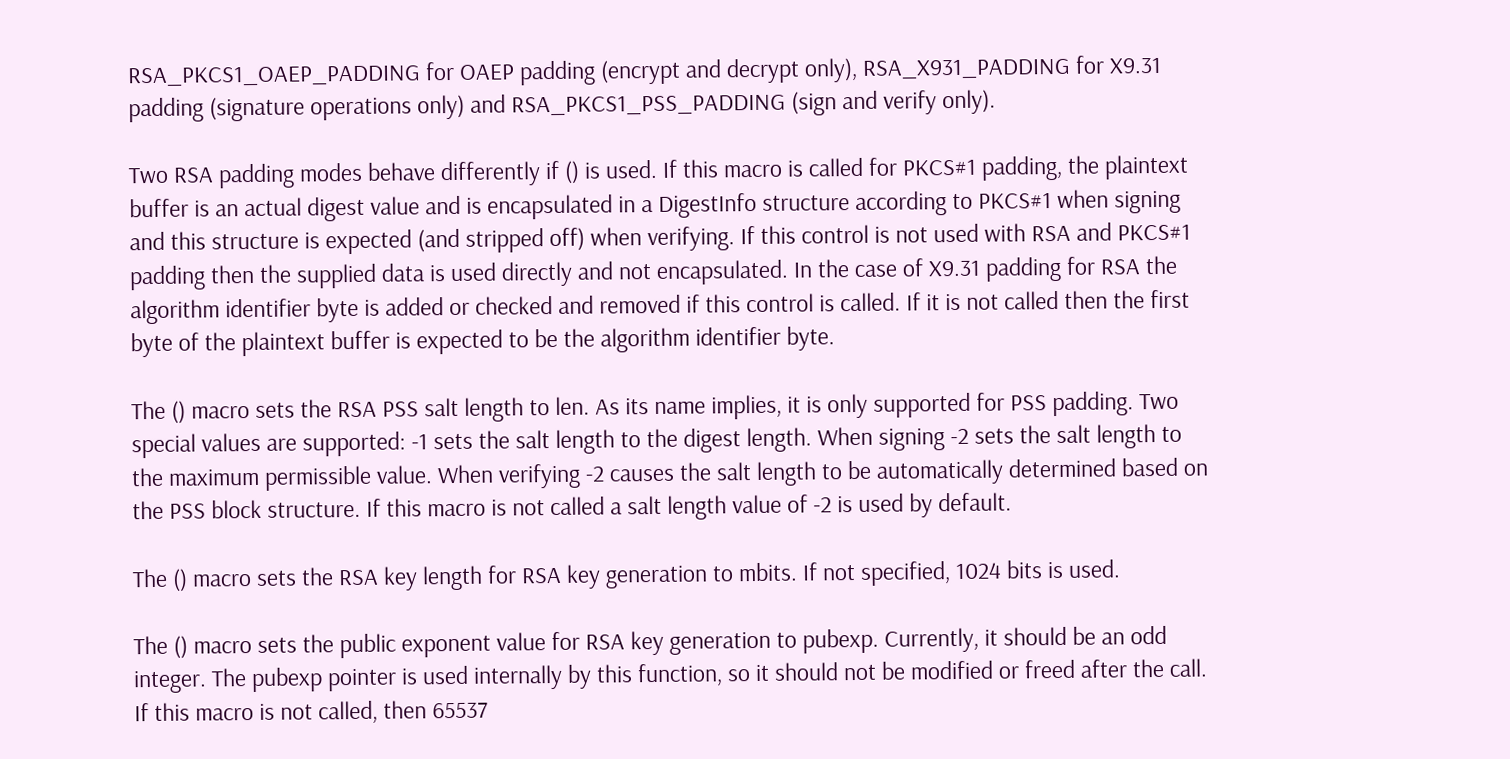RSA_PKCS1_OAEP_PADDING for OAEP padding (encrypt and decrypt only), RSA_X931_PADDING for X9.31 padding (signature operations only) and RSA_PKCS1_PSS_PADDING (sign and verify only).

Two RSA padding modes behave differently if () is used. If this macro is called for PKCS#1 padding, the plaintext buffer is an actual digest value and is encapsulated in a DigestInfo structure according to PKCS#1 when signing and this structure is expected (and stripped off) when verifying. If this control is not used with RSA and PKCS#1 padding then the supplied data is used directly and not encapsulated. In the case of X9.31 padding for RSA the algorithm identifier byte is added or checked and removed if this control is called. If it is not called then the first byte of the plaintext buffer is expected to be the algorithm identifier byte.

The () macro sets the RSA PSS salt length to len. As its name implies, it is only supported for PSS padding. Two special values are supported: -1 sets the salt length to the digest length. When signing -2 sets the salt length to the maximum permissible value. When verifying -2 causes the salt length to be automatically determined based on the PSS block structure. If this macro is not called a salt length value of -2 is used by default.

The () macro sets the RSA key length for RSA key generation to mbits. If not specified, 1024 bits is used.

The () macro sets the public exponent value for RSA key generation to pubexp. Currently, it should be an odd integer. The pubexp pointer is used internally by this function, so it should not be modified or freed after the call. If this macro is not called, then 65537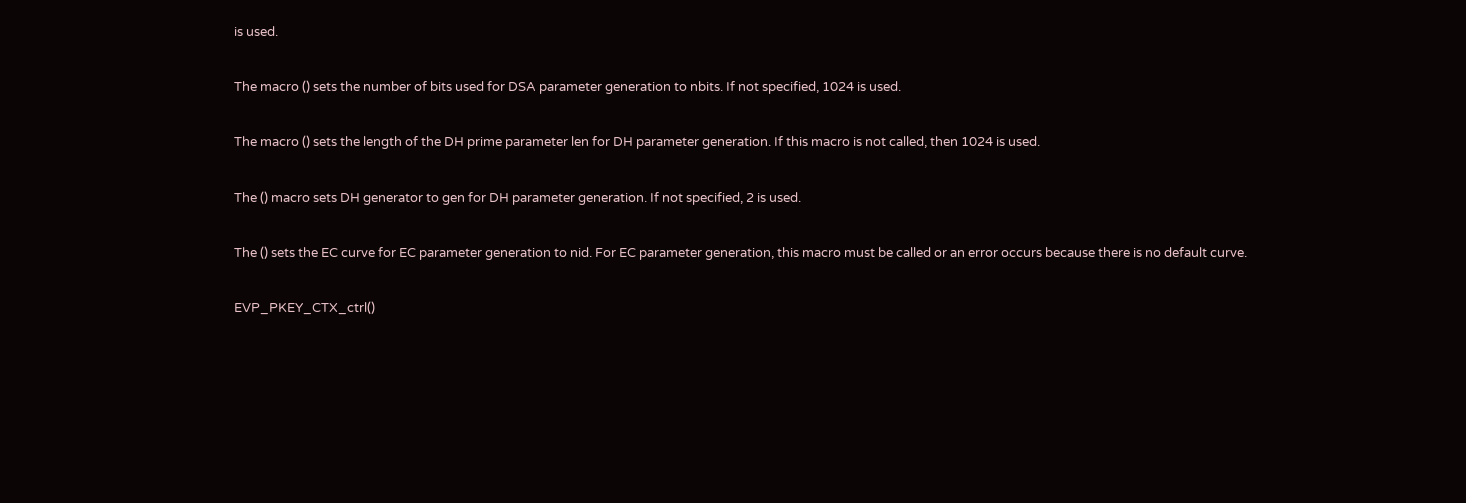is used.

The macro () sets the number of bits used for DSA parameter generation to nbits. If not specified, 1024 is used.

The macro () sets the length of the DH prime parameter len for DH parameter generation. If this macro is not called, then 1024 is used.

The () macro sets DH generator to gen for DH parameter generation. If not specified, 2 is used.

The () sets the EC curve for EC parameter generation to nid. For EC parameter generation, this macro must be called or an error occurs because there is no default curve.

EVP_PKEY_CTX_ctrl()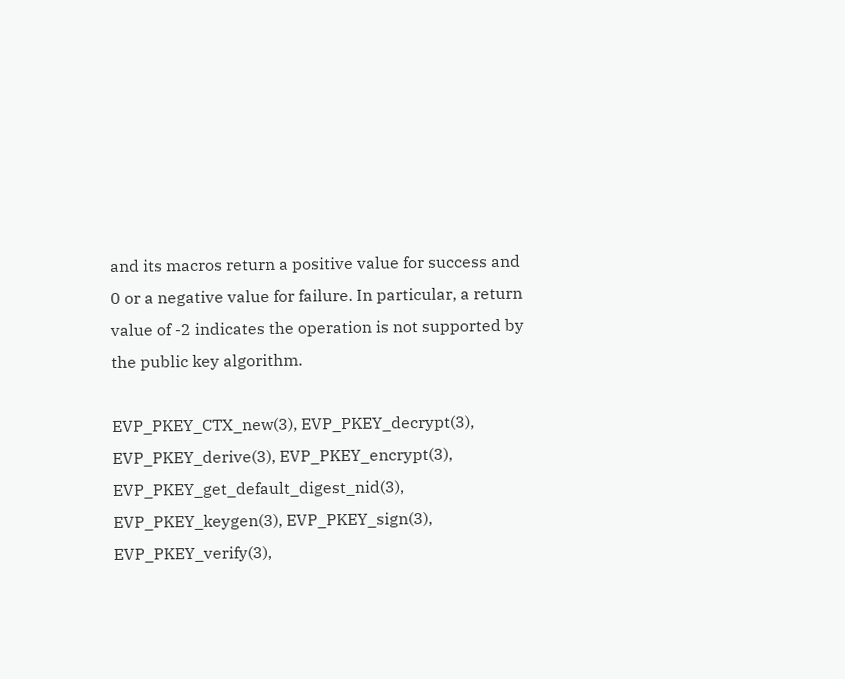and its macros return a positive value for success and 0 or a negative value for failure. In particular, a return value of -2 indicates the operation is not supported by the public key algorithm.

EVP_PKEY_CTX_new(3), EVP_PKEY_decrypt(3), EVP_PKEY_derive(3), EVP_PKEY_encrypt(3), EVP_PKEY_get_default_digest_nid(3), EVP_PKEY_keygen(3), EVP_PKEY_sign(3), EVP_PKEY_verify(3),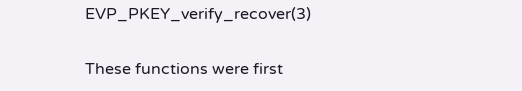EVP_PKEY_verify_recover(3)

These functions were first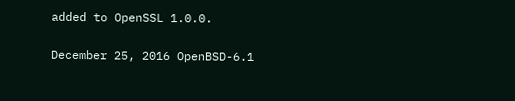added to OpenSSL 1.0.0.

December 25, 2016 OpenBSD-6.1